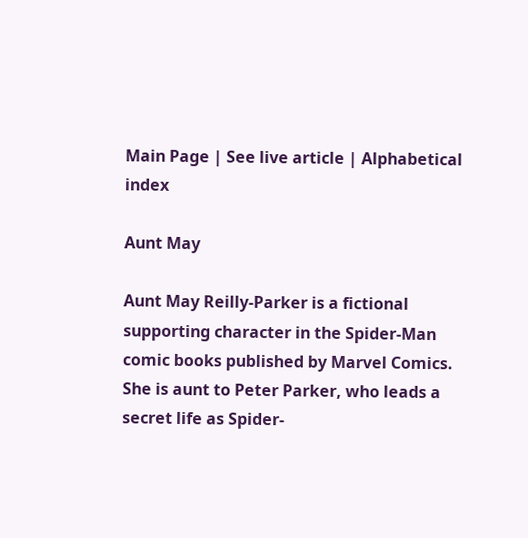Main Page | See live article | Alphabetical index

Aunt May

Aunt May Reilly-Parker is a fictional supporting character in the Spider-Man comic books published by Marvel Comics. She is aunt to Peter Parker, who leads a secret life as Spider-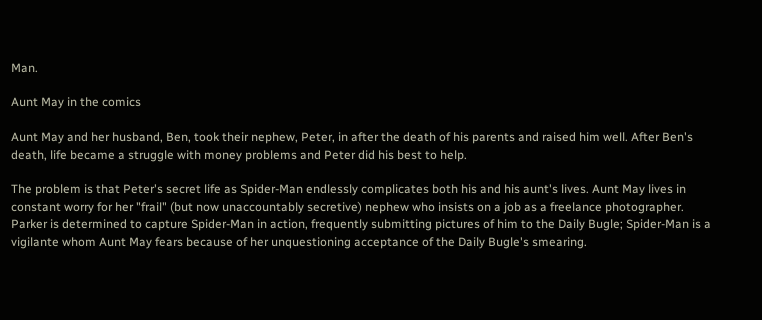Man.

Aunt May in the comics

Aunt May and her husband, Ben, took their nephew, Peter, in after the death of his parents and raised him well. After Ben's death, life became a struggle with money problems and Peter did his best to help.

The problem is that Peter's secret life as Spider-Man endlessly complicates both his and his aunt's lives. Aunt May lives in constant worry for her "frail" (but now unaccountably secretive) nephew who insists on a job as a freelance photographer. Parker is determined to capture Spider-Man in action, frequently submitting pictures of him to the Daily Bugle; Spider-Man is a vigilante whom Aunt May fears because of her unquestioning acceptance of the Daily Bugle's smearing.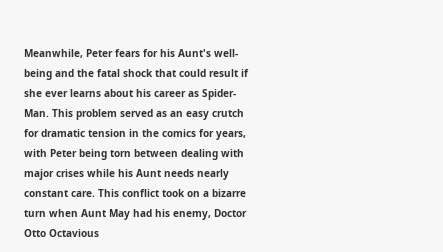Meanwhile, Peter fears for his Aunt's well-being and the fatal shock that could result if she ever learns about his career as Spider-Man. This problem served as an easy crutch for dramatic tension in the comics for years, with Peter being torn between dealing with major crises while his Aunt needs nearly constant care. This conflict took on a bizarre turn when Aunt May had his enemy, Doctor Otto Octavious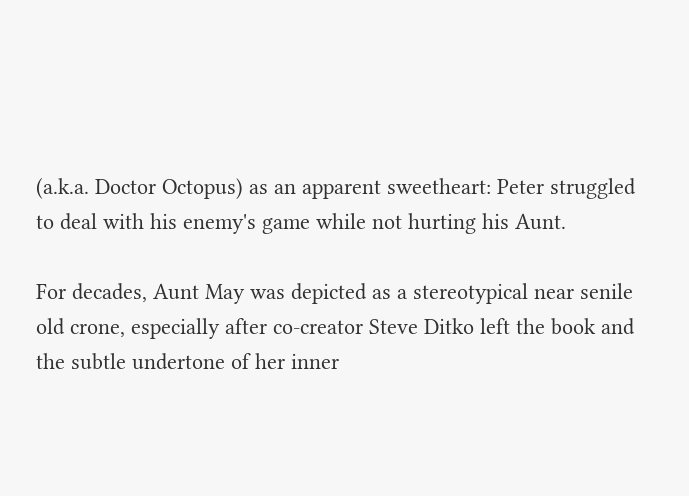(a.k.a. Doctor Octopus) as an apparent sweetheart: Peter struggled to deal with his enemy's game while not hurting his Aunt.

For decades, Aunt May was depicted as a stereotypical near senile old crone, especially after co-creator Steve Ditko left the book and the subtle undertone of her inner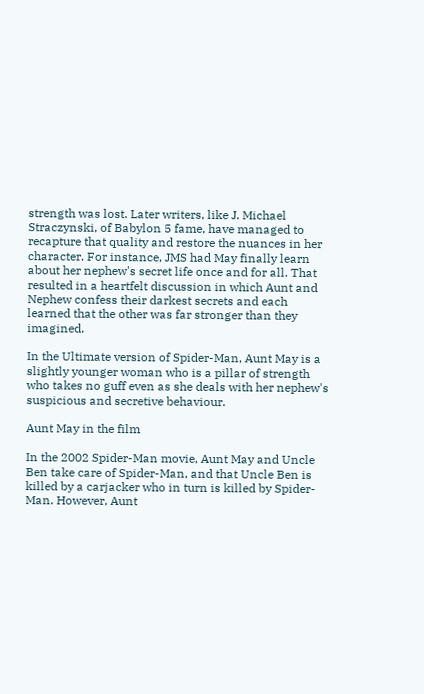strength was lost. Later writers, like J. Michael Straczynski, of Babylon 5 fame, have managed to recapture that quality and restore the nuances in her character. For instance, JMS had May finally learn about her nephew's secret life once and for all. That resulted in a heartfelt discussion in which Aunt and Nephew confess their darkest secrets and each learned that the other was far stronger than they imagined.

In the Ultimate version of Spider-Man, Aunt May is a slightly younger woman who is a pillar of strength who takes no guff even as she deals with her nephew's suspicious and secretive behaviour.

Aunt May in the film

In the 2002 Spider-Man movie, Aunt May and Uncle Ben take care of Spider-Man, and that Uncle Ben is killed by a carjacker who in turn is killed by Spider-Man. However, Aunt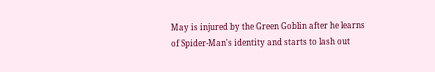May is injured by the Green Goblin after he learns of Spider-Man's identity and starts to lash out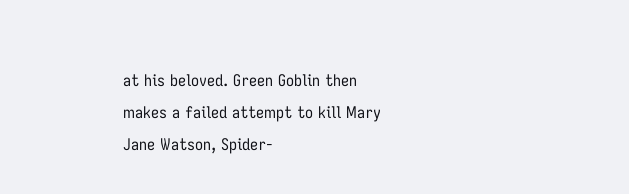at his beloved. Green Goblin then makes a failed attempt to kill Mary Jane Watson, Spider-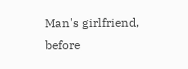Man's girlfriend, before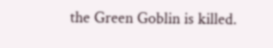the Green Goblin is killed.